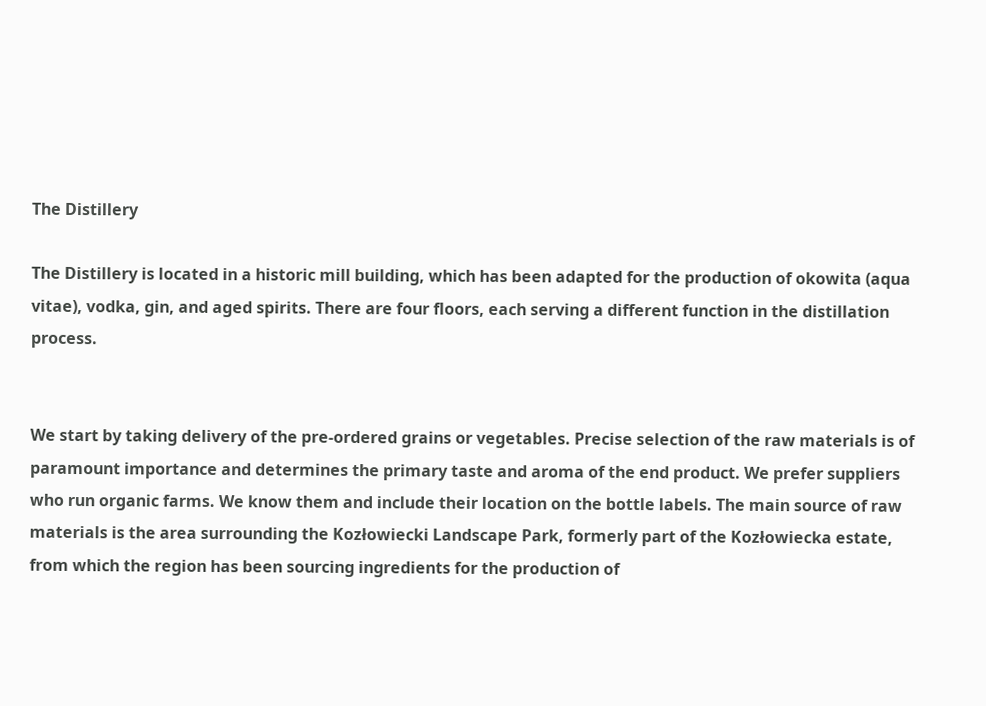The Distillery

The Distillery is located in a historic mill building, which has been adapted for the production of okowita (aqua vitae), vodka, gin, and aged spirits. There are four floors, each serving a different function in the distillation process.


We start by taking delivery of the pre-ordered grains or vegetables. Precise selection of the raw materials is of paramount importance and determines the primary taste and aroma of the end product. We prefer suppliers who run organic farms. We know them and include their location on the bottle labels. The main source of raw materials is the area surrounding the Kozłowiecki Landscape Park, formerly part of the Kozłowiecka estate, from which the region has been sourcing ingredients for the production of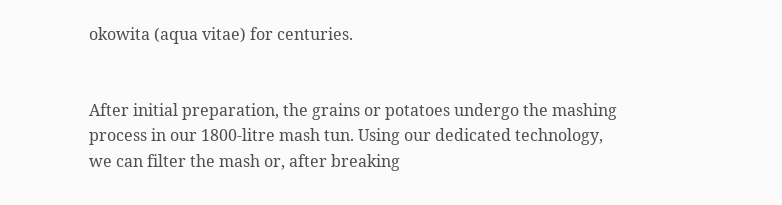okowita (aqua vitae) for centuries.


After initial preparation, the grains or potatoes undergo the mashing process in our 1800-litre mash tun. Using our dedicated technology, we can filter the mash or, after breaking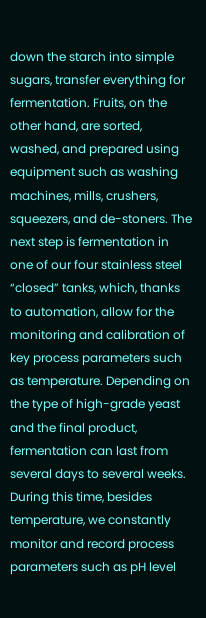down the starch into simple sugars, transfer everything for fermentation. Fruits, on the other hand, are sorted, washed, and prepared using equipment such as washing machines, mills, crushers, squeezers, and de-stoners. The next step is fermentation in one of our four stainless steel “closed” tanks, which, thanks to automation, allow for the monitoring and calibration of key process parameters such as temperature. Depending on the type of high-grade yeast and the final product, fermentation can last from several days to several weeks. During this time, besides temperature, we constantly monitor and record process parameters such as pH level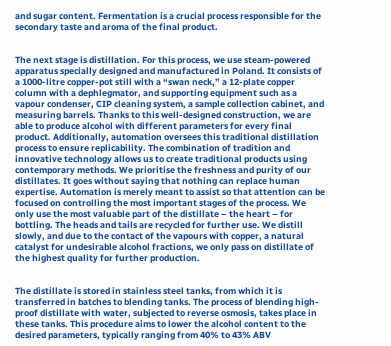and sugar content. Fermentation is a crucial process responsible for the secondary taste and aroma of the final product.


The next stage is distillation. For this process, we use steam-powered apparatus specially designed and manufactured in Poland. It consists of a 1000-litre copper-pot still with a “swan neck,” a 12-plate copper column with a dephlegmator, and supporting equipment such as a vapour condenser, CIP cleaning system, a sample collection cabinet, and measuring barrels. Thanks to this well-designed construction, we are able to produce alcohol with different parameters for every final product. Additionally, automation oversees this traditional distillation process to ensure replicability. The combination of tradition and innovative technology allows us to create traditional products using contemporary methods. We prioritise the freshness and purity of our distillates. It goes without saying that nothing can replace human expertise. Automation is merely meant to assist so that attention can be focused on controlling the most important stages of the process. We only use the most valuable part of the distillate – the heart – for bottling. The heads and tails are recycled for further use. We distill slowly, and due to the contact of the vapours with copper, a natural catalyst for undesirable alcohol fractions, we only pass on distillate of the highest quality for further production.


The distillate is stored in stainless steel tanks, from which it is transferred in batches to blending tanks. The process of blending high-proof distillate with water, subjected to reverse osmosis, takes place in these tanks. This procedure aims to lower the alcohol content to the desired parameters, typically ranging from 40% to 43% ABV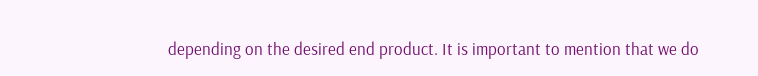depending on the desired end product. It is important to mention that we do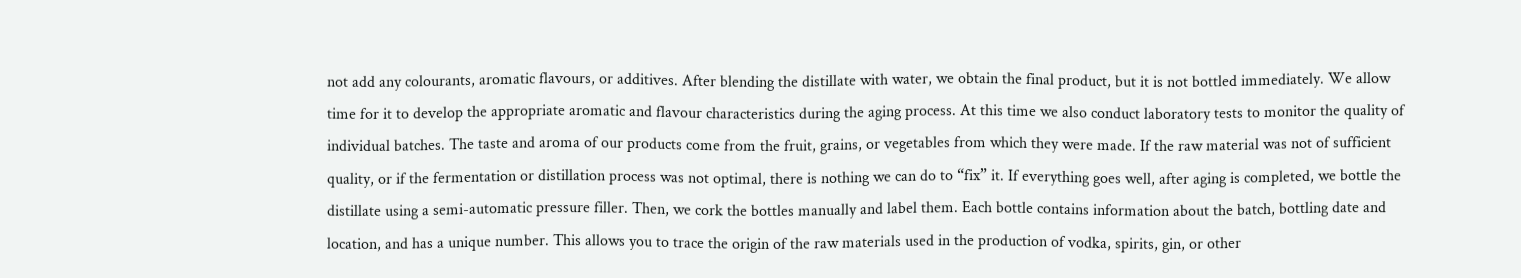not add any colourants, aromatic flavours, or additives. After blending the distillate with water, we obtain the final product, but it is not bottled immediately. We allow time for it to develop the appropriate aromatic and flavour characteristics during the aging process. At this time we also conduct laboratory tests to monitor the quality of individual batches. The taste and aroma of our products come from the fruit, grains, or vegetables from which they were made. If the raw material was not of sufficient quality, or if the fermentation or distillation process was not optimal, there is nothing we can do to “fix” it. If everything goes well, after aging is completed, we bottle the distillate using a semi-automatic pressure filler. Then, we cork the bottles manually and label them. Each bottle contains information about the batch, bottling date and location, and has a unique number. This allows you to trace the origin of the raw materials used in the production of vodka, spirits, gin, or other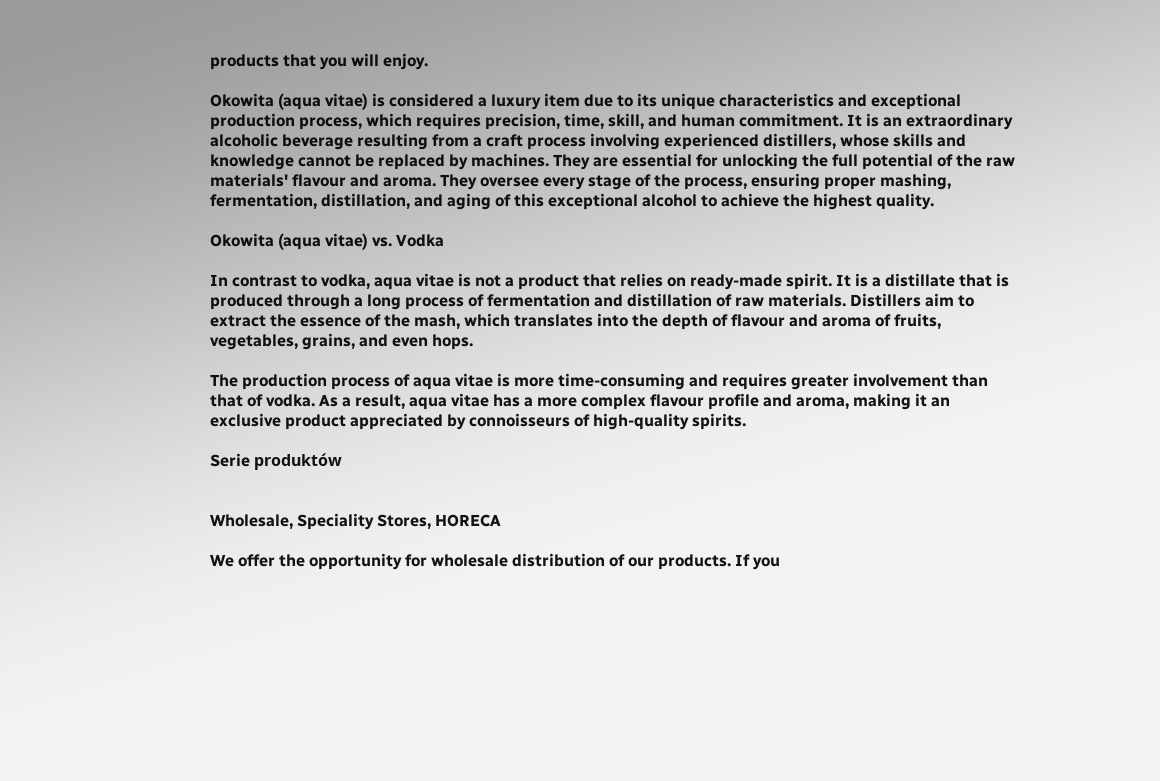products that you will enjoy.

Okowita (aqua vitae) is considered a luxury item due to its unique characteristics and exceptional production process, which requires precision, time, skill, and human commitment. It is an extraordinary alcoholic beverage resulting from a craft process involving experienced distillers, whose skills and knowledge cannot be replaced by machines. They are essential for unlocking the full potential of the raw materials' flavour and aroma. They oversee every stage of the process, ensuring proper mashing, fermentation, distillation, and aging of this exceptional alcohol to achieve the highest quality.

Okowita (aqua vitae) vs. Vodka

In contrast to vodka, aqua vitae is not a product that relies on ready-made spirit. It is a distillate that is produced through a long process of fermentation and distillation of raw materials. Distillers aim to extract the essence of the mash, which translates into the depth of flavour and aroma of fruits, vegetables, grains, and even hops.

The production process of aqua vitae is more time-consuming and requires greater involvement than that of vodka. As a result, aqua vitae has a more complex flavour profile and aroma, making it an exclusive product appreciated by connoisseurs of high-quality spirits.

Serie produktów


Wholesale, Speciality Stores, HORECA

We offer the opportunity for wholesale distribution of our products. If you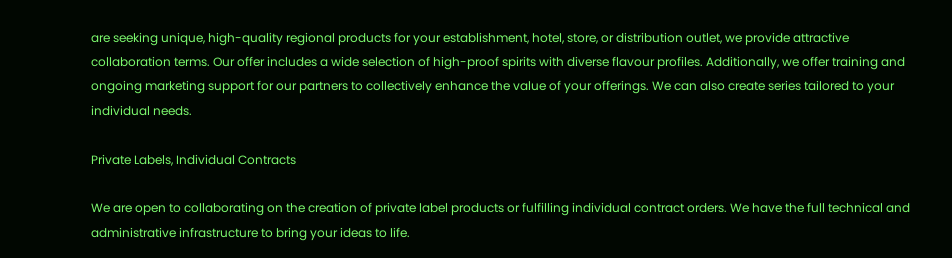are seeking unique, high-quality regional products for your establishment, hotel, store, or distribution outlet, we provide attractive collaboration terms. Our offer includes a wide selection of high-proof spirits with diverse flavour profiles. Additionally, we offer training and ongoing marketing support for our partners to collectively enhance the value of your offerings. We can also create series tailored to your individual needs.

Private Labels, Individual Contracts

We are open to collaborating on the creation of private label products or fulfilling individual contract orders. We have the full technical and administrative infrastructure to bring your ideas to life.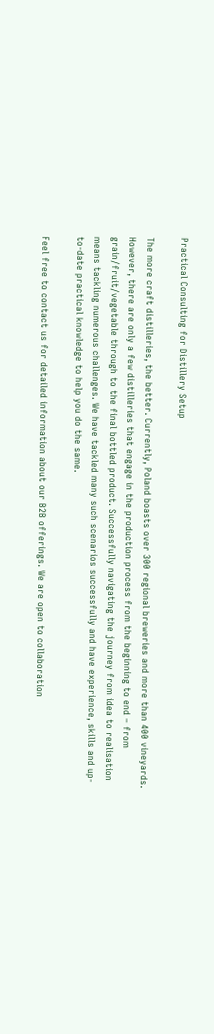Practical Consulting for Distillery Setup

The more craft distilleries, the better. Currently, Poland boasts over 300 regional breweries and more than 400 vineyards. However, there are only a few distilleries that engage in the production process from the beginning to end – from grain/fruit/vegetable through to the final bottled product. Successfully navigating the journey from idea to realisation means tackling numerous challenges. We have tackled many such scenarios successfully and have experience, skills and up-to-date practical knowledge to help you do the same.

Feel free to contact us for detailed information about our B2B offerings. We are open to collaboration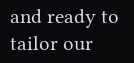and ready to tailor our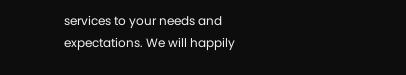services to your needs and expectations. We will happily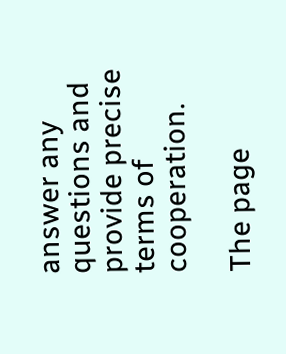answer any questions and provide precise terms of cooperation.

The page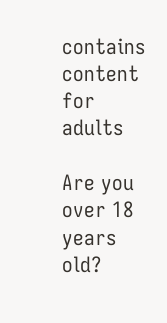contains content for adults

Are you over 18 years old?